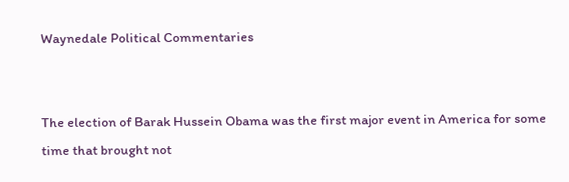Waynedale Political Commentaries


The election of Barak Hussein Obama was the first major event in America for some time that brought not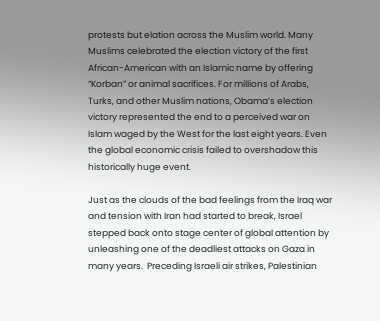protests but elation across the Muslim world. Many Muslims celebrated the election victory of the first African-American with an Islamic name by offering “Korban” or animal sacrifices. For millions of Arabs, Turks, and other Muslim nations, Obama’s election victory represented the end to a perceived war on Islam waged by the West for the last eight years. Even the global economic crisis failed to overshadow this historically huge event.

Just as the clouds of the bad feelings from the Iraq war and tension with Iran had started to break, Israel stepped back onto stage center of global attention by unleashing one of the deadliest attacks on Gaza in many years.  Preceding Israeli air strikes, Palestinian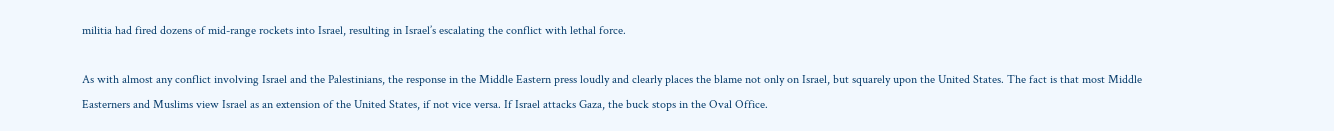militia had fired dozens of mid-range rockets into Israel, resulting in Israel’s escalating the conflict with lethal force.

As with almost any conflict involving Israel and the Palestinians, the response in the Middle Eastern press loudly and clearly places the blame not only on Israel, but squarely upon the United States. The fact is that most Middle Easterners and Muslims view Israel as an extension of the United States, if not vice versa. If Israel attacks Gaza, the buck stops in the Oval Office.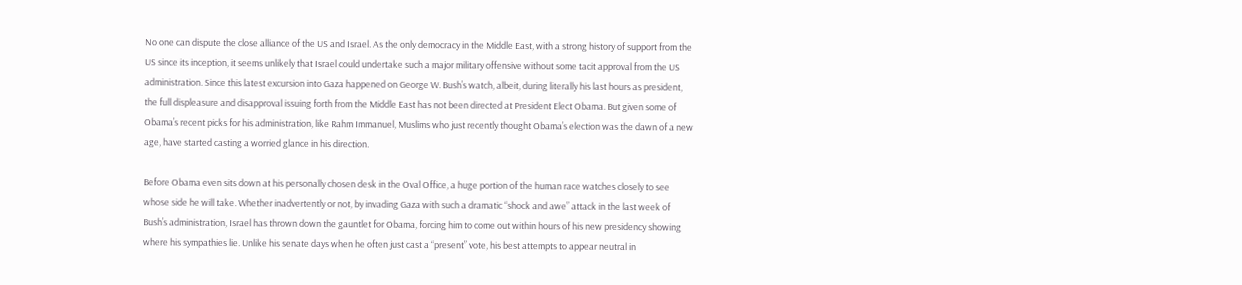No one can dispute the close alliance of the US and Israel. As the only democracy in the Middle East, with a strong history of support from the US since its inception, it seems unlikely that Israel could undertake such a major military offensive without some tacit approval from the US administration. Since this latest excursion into Gaza happened on George W. Bush’s watch, albeit, during literally his last hours as president, the full displeasure and disapproval issuing forth from the Middle East has not been directed at President Elect Obama. But given some of Obama’s recent picks for his administration, like Rahm Immanuel, Muslims who just recently thought Obama’s election was the dawn of a new age, have started casting a worried glance in his direction.

Before Obama even sits down at his personally chosen desk in the Oval Office, a huge portion of the human race watches closely to see whose side he will take. Whether inadvertently or not, by invading Gaza with such a dramatic “shock and awe” attack in the last week of Bush’s administration, Israel has thrown down the gauntlet for Obama, forcing him to come out within hours of his new presidency showing where his sympathies lie. Unlike his senate days when he often just cast a “present” vote, his best attempts to appear neutral in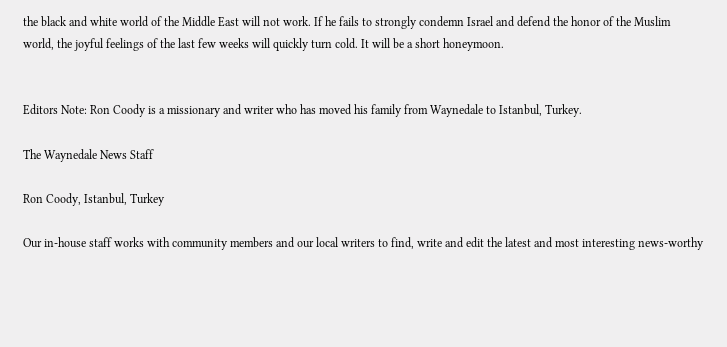the black and white world of the Middle East will not work. If he fails to strongly condemn Israel and defend the honor of the Muslim world, the joyful feelings of the last few weeks will quickly turn cold. It will be a short honeymoon.


Editors Note: Ron Coody is a missionary and writer who has moved his family from Waynedale to Istanbul, Turkey.

The Waynedale News Staff

Ron Coody, Istanbul, Turkey

Our in-house staff works with community members and our local writers to find, write and edit the latest and most interesting news-worthy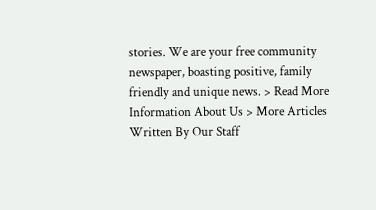stories. We are your free community newspaper, boasting positive, family friendly and unique news. > Read More Information About Us > More Articles Written By Our Staff